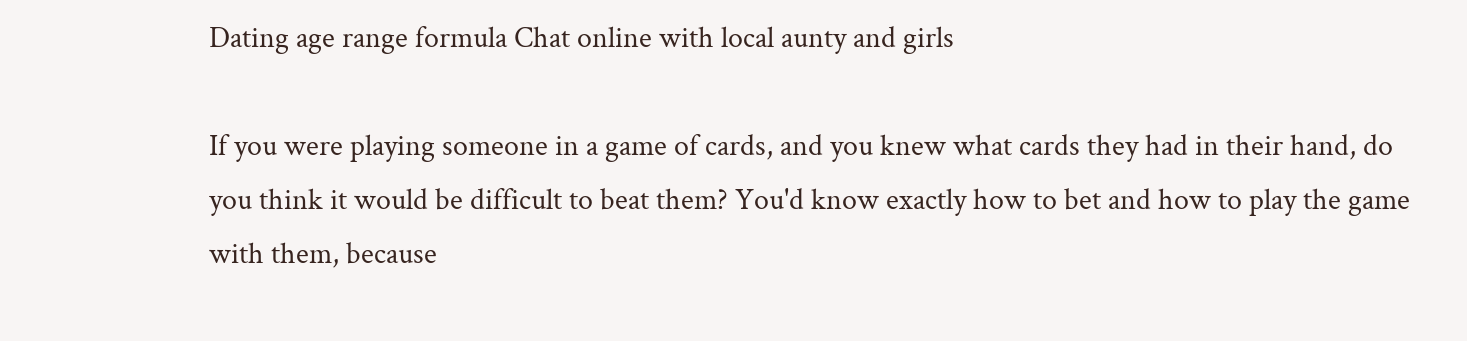Dating age range formula Chat online with local aunty and girls

If you were playing someone in a game of cards, and you knew what cards they had in their hand, do you think it would be difficult to beat them? You'd know exactly how to bet and how to play the game with them, because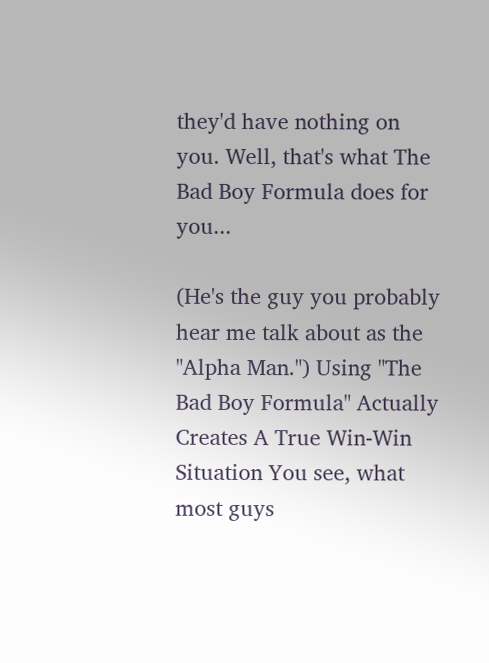they'd have nothing on you. Well, that's what The Bad Boy Formula does for you...

(He's the guy you probably hear me talk about as the "Alpha Man.") Using "The Bad Boy Formula" Actually Creates A True Win-Win Situation You see, what most guys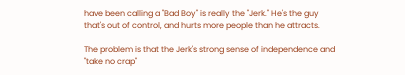have been calling a "Bad Boy" is really the "Jerk." He's the guy that's out of control, and hurts more people than he attracts.

The problem is that the Jerk's strong sense of independence and "take no crap"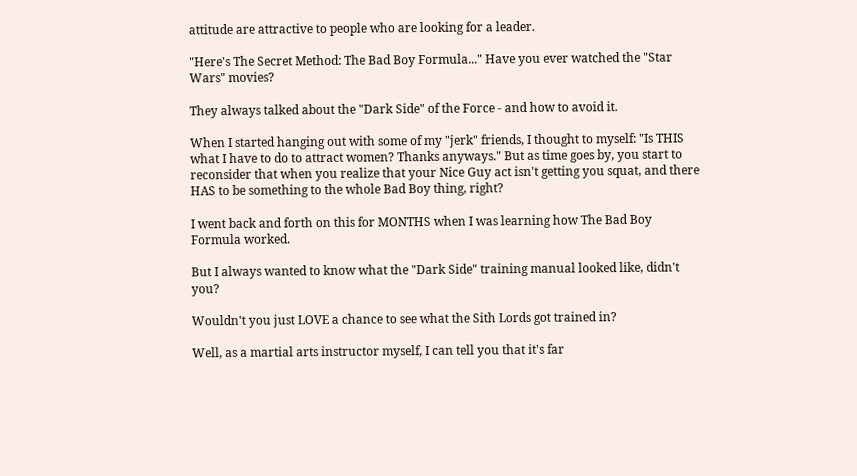attitude are attractive to people who are looking for a leader.

"Here's The Secret Method: The Bad Boy Formula..." Have you ever watched the "Star Wars" movies?

They always talked about the "Dark Side" of the Force - and how to avoid it.

When I started hanging out with some of my "jerk" friends, I thought to myself: "Is THIS what I have to do to attract women? Thanks anyways." But as time goes by, you start to reconsider that when you realize that your Nice Guy act isn't getting you squat, and there HAS to be something to the whole Bad Boy thing, right?

I went back and forth on this for MONTHS when I was learning how The Bad Boy Formula worked.

But I always wanted to know what the "Dark Side" training manual looked like, didn't you?

Wouldn't you just LOVE a chance to see what the Sith Lords got trained in?

Well, as a martial arts instructor myself, I can tell you that it's far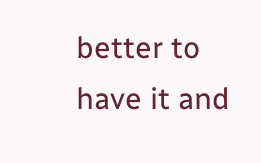better to have it and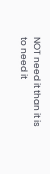NOT need it than it is to need it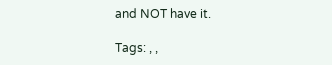and NOT have it.

Tags: , ,